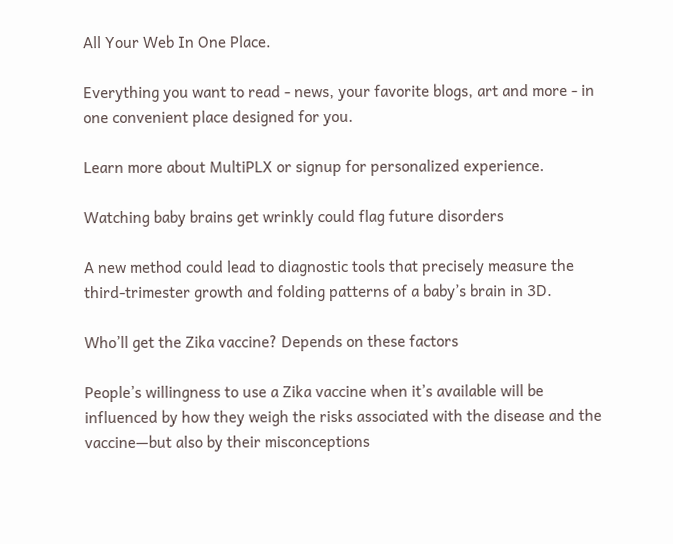All Your Web In One Place.

Everything you want to read - news, your favorite blogs, art and more - in one convenient place designed for you.

Learn more about MultiPLX or signup for personalized experience.

Watching baby brains get wrinkly could flag future disorders

A new method could lead to diagnostic tools that precisely measure the third-trimester growth and folding patterns of a baby’s brain in 3D.

Who’ll get the Zika vaccine? Depends on these factors

People’s willingness to use a Zika vaccine when it’s available will be influenced by how they weigh the risks associated with the disease and the vaccine—but also by their misconceptions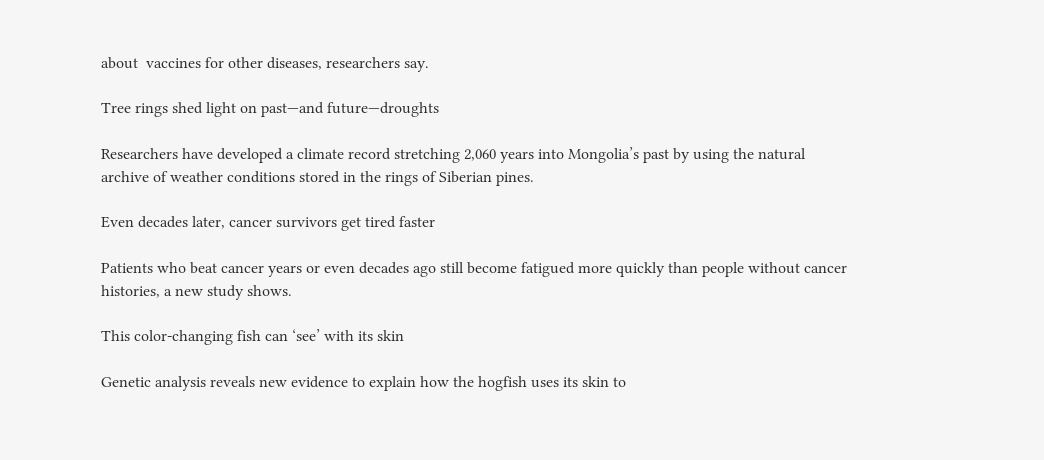about  vaccines for other diseases, researchers say.

Tree rings shed light on past—and future—droughts

Researchers have developed a climate record stretching 2,060 years into Mongolia’s past by using the natural archive of weather conditions stored in the rings of Siberian pines.

Even decades later, cancer survivors get tired faster

Patients who beat cancer years or even decades ago still become fatigued more quickly than people without cancer histories, a new study shows.

This color-changing fish can ‘see’ with its skin

Genetic analysis reveals new evidence to explain how the hogfish uses its skin to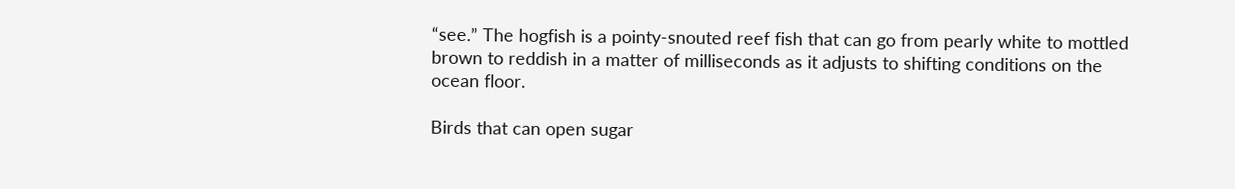“see.” The hogfish is a pointy-snouted reef fish that can go from pearly white to mottled brown to reddish in a matter of milliseconds as it adjusts to shifting conditions on the ocean floor.

Birds that can open sugar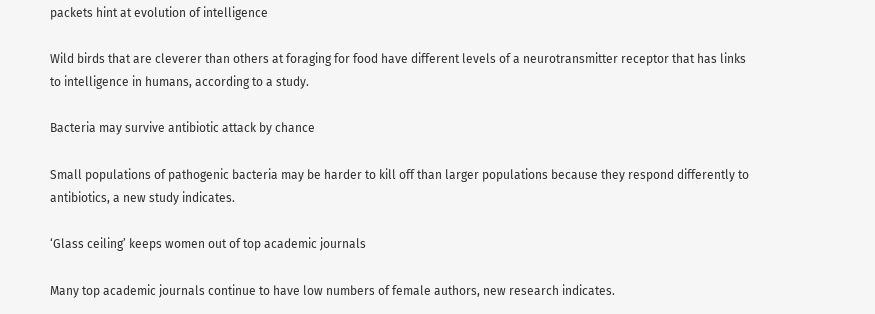packets hint at evolution of intelligence

Wild birds that are cleverer than others at foraging for food have different levels of a neurotransmitter receptor that has links to intelligence in humans, according to a study.

Bacteria may survive antibiotic attack by chance

Small populations of pathogenic bacteria may be harder to kill off than larger populations because they respond differently to antibiotics, a new study indicates.

‘Glass ceiling’ keeps women out of top academic journals

Many top academic journals continue to have low numbers of female authors, new research indicates.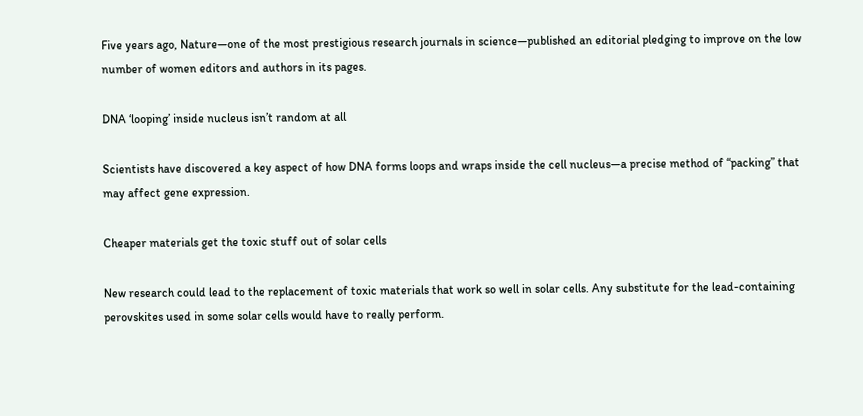Five years ago, Nature—one of the most prestigious research journals in science—published an editorial pledging to improve on the low number of women editors and authors in its pages.

DNA ‘looping’ inside nucleus isn’t random at all

Scientists have discovered a key aspect of how DNA forms loops and wraps inside the cell nucleus—a precise method of “packing” that may affect gene expression.

Cheaper materials get the toxic stuff out of solar cells

New research could lead to the replacement of toxic materials that work so well in solar cells. Any substitute for the lead-containing perovskites used in some solar cells would have to really perform.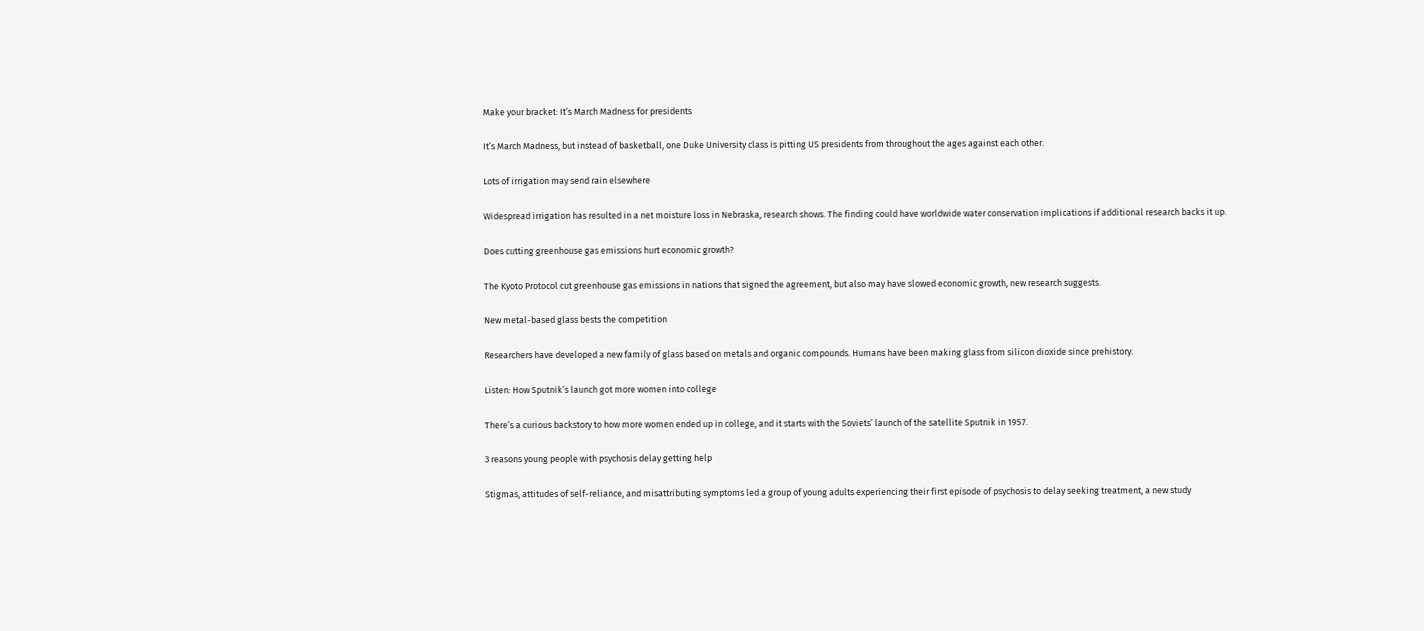Make your bracket: It’s March Madness for presidents

It’s March Madness, but instead of basketball, one Duke University class is pitting US presidents from throughout the ages against each other.

Lots of irrigation may send rain elsewhere

Widespread irrigation has resulted in a net moisture loss in Nebraska, research shows. The finding could have worldwide water conservation implications if additional research backs it up.

Does cutting greenhouse gas emissions hurt economic growth?

The Kyoto Protocol cut greenhouse gas emissions in nations that signed the agreement, but also may have slowed economic growth, new research suggests.

New metal-based glass bests the competition

Researchers have developed a new family of glass based on metals and organic compounds. Humans have been making glass from silicon dioxide since prehistory.

Listen: How Sputnik’s launch got more women into college

There’s a curious backstory to how more women ended up in college, and it starts with the Soviets’ launch of the satellite Sputnik in 1957.

3 reasons young people with psychosis delay getting help

Stigmas, attitudes of self-reliance, and misattributing symptoms led a group of young adults experiencing their first episode of psychosis to delay seeking treatment, a new study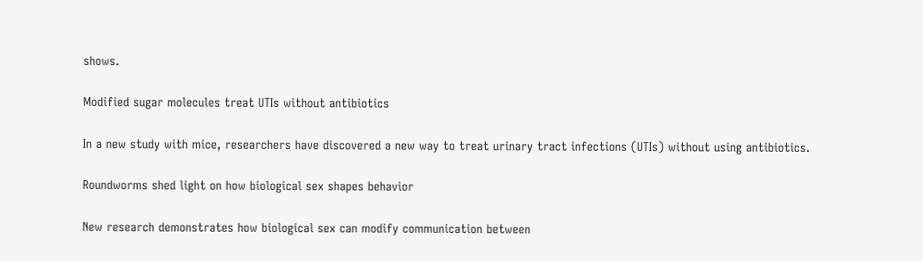shows.

Modified sugar molecules treat UTIs without antibiotics

In a new study with mice, researchers have discovered a new way to treat urinary tract infections (UTIs) without using antibiotics.

Roundworms shed light on how biological sex shapes behavior

New research demonstrates how biological sex can modify communication between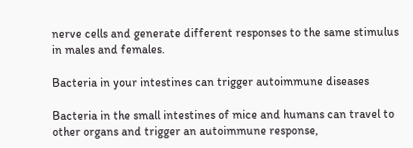nerve cells and generate different responses to the same stimulus in males and females.

Bacteria in your intestines can trigger autoimmune diseases

Bacteria in the small intestines of mice and humans can travel to other organs and trigger an autoimmune response,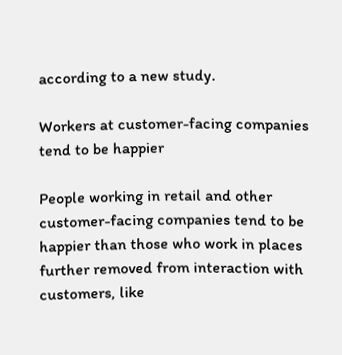according to a new study.

Workers at customer-facing companies tend to be happier

People working in retail and other customer-facing companies tend to be happier than those who work in places further removed from interaction with customers, like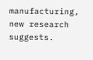manufacturing, new research suggests.